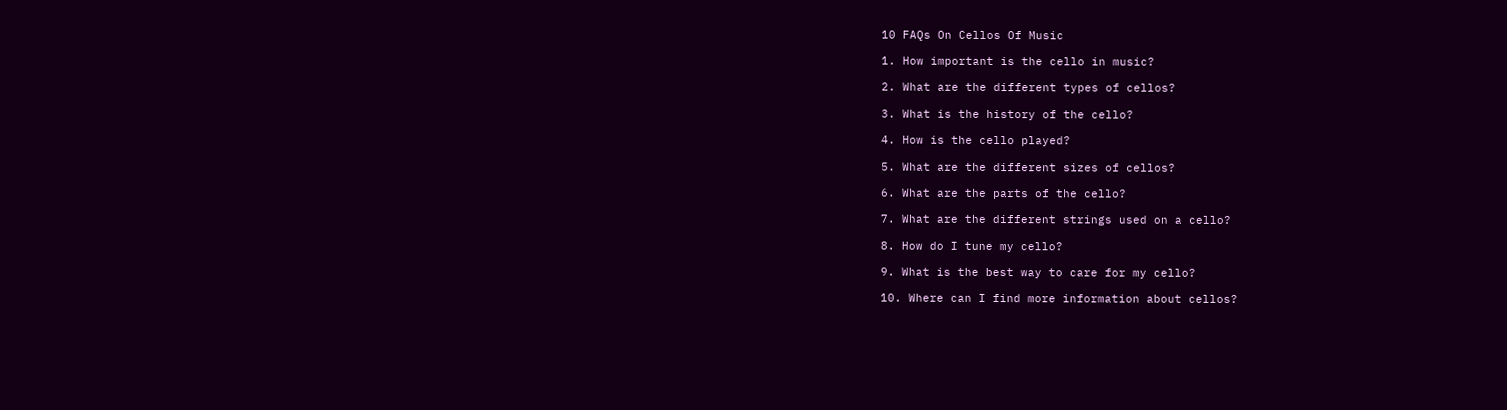10 FAQs On Cellos Of Music

1. How important is the cello in music?

2. What are the different types of cellos?

3. What is the history of the cello?

4. How is the cello played?

5. What are the different sizes of cellos?

6. What are the parts of the cello?

7. What are the different strings used on a cello?

8. How do I tune my cello?

9. What is the best way to care for my cello?

10. Where can I find more information about cellos?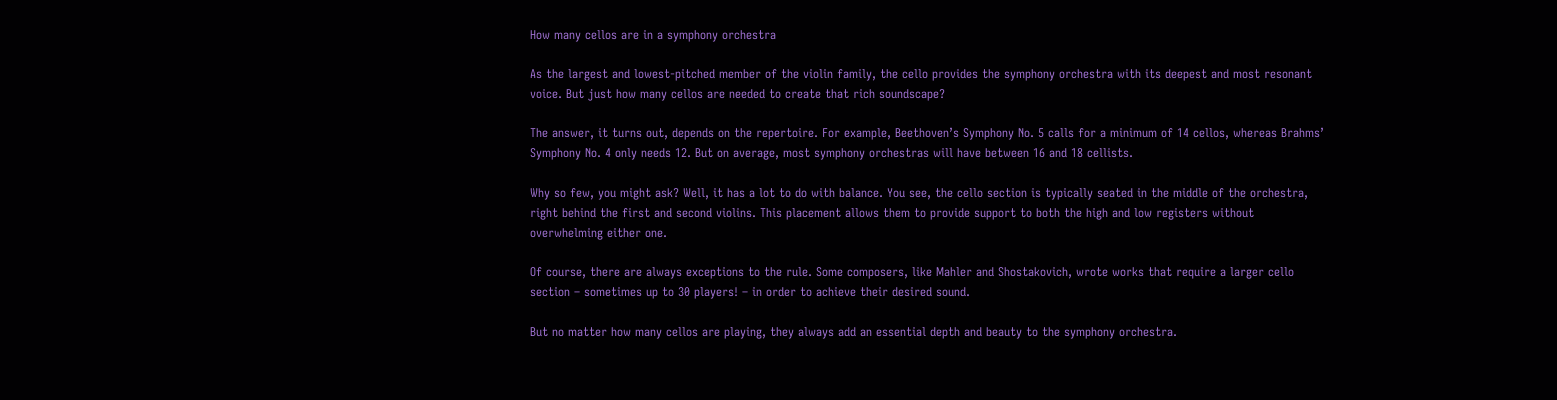How many cellos are in a symphony orchestra

As the largest and lowest-pitched member of the violin family, the cello provides the symphony orchestra with its deepest and most resonant voice. But just how many cellos are needed to create that rich soundscape?

The answer, it turns out, depends on the repertoire. For example, Beethoven’s Symphony No. 5 calls for a minimum of 14 cellos, whereas Brahms’ Symphony No. 4 only needs 12. But on average, most symphony orchestras will have between 16 and 18 cellists.

Why so few, you might ask? Well, it has a lot to do with balance. You see, the cello section is typically seated in the middle of the orchestra, right behind the first and second violins. This placement allows them to provide support to both the high and low registers without overwhelming either one.

Of course, there are always exceptions to the rule. Some composers, like Mahler and Shostakovich, wrote works that require a larger cello section – sometimes up to 30 players! – in order to achieve their desired sound.

But no matter how many cellos are playing, they always add an essential depth and beauty to the symphony orchestra.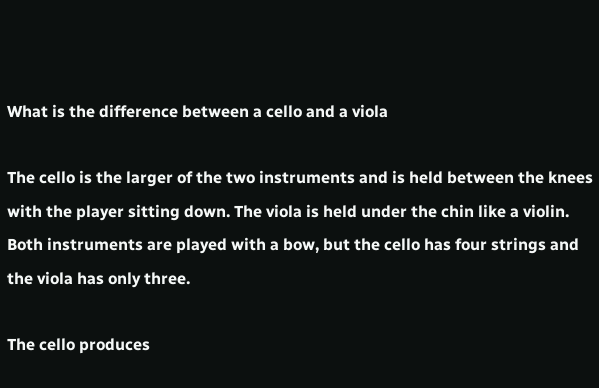What is the difference between a cello and a viola

The cello is the larger of the two instruments and is held between the knees with the player sitting down. The viola is held under the chin like a violin. Both instruments are played with a bow, but the cello has four strings and the viola has only three.

The cello produces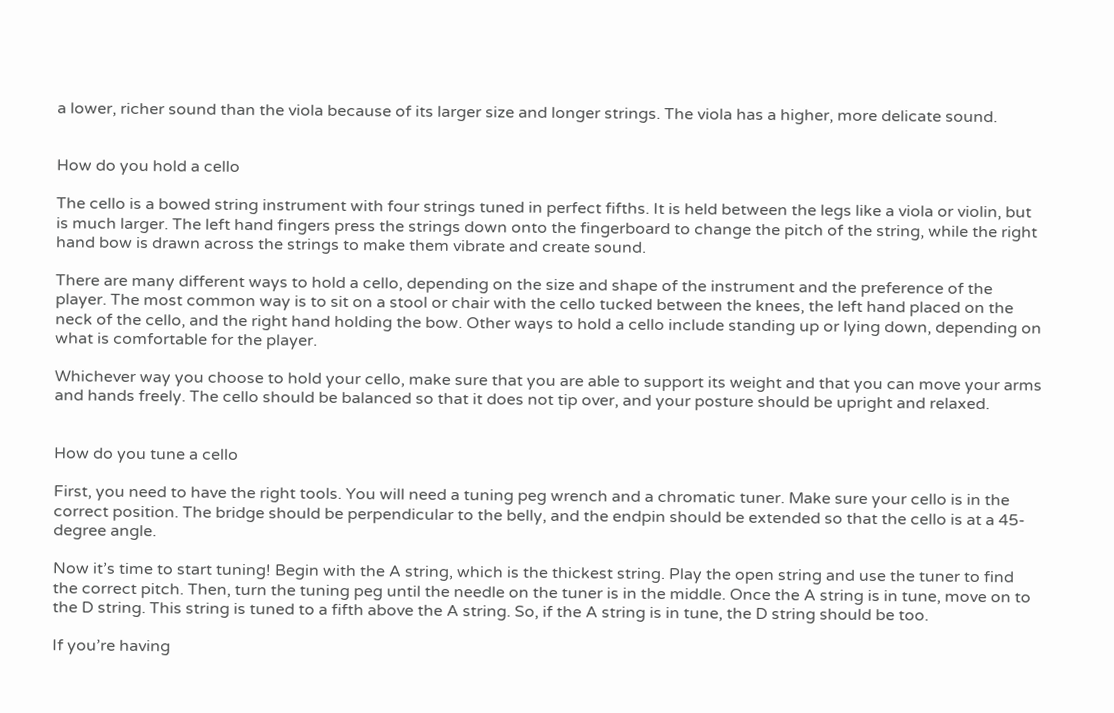a lower, richer sound than the viola because of its larger size and longer strings. The viola has a higher, more delicate sound.


How do you hold a cello

The cello is a bowed string instrument with four strings tuned in perfect fifths. It is held between the legs like a viola or violin, but is much larger. The left hand fingers press the strings down onto the fingerboard to change the pitch of the string, while the right hand bow is drawn across the strings to make them vibrate and create sound.

There are many different ways to hold a cello, depending on the size and shape of the instrument and the preference of the player. The most common way is to sit on a stool or chair with the cello tucked between the knees, the left hand placed on the neck of the cello, and the right hand holding the bow. Other ways to hold a cello include standing up or lying down, depending on what is comfortable for the player.

Whichever way you choose to hold your cello, make sure that you are able to support its weight and that you can move your arms and hands freely. The cello should be balanced so that it does not tip over, and your posture should be upright and relaxed.


How do you tune a cello

First, you need to have the right tools. You will need a tuning peg wrench and a chromatic tuner. Make sure your cello is in the correct position. The bridge should be perpendicular to the belly, and the endpin should be extended so that the cello is at a 45-degree angle.

Now it’s time to start tuning! Begin with the A string, which is the thickest string. Play the open string and use the tuner to find the correct pitch. Then, turn the tuning peg until the needle on the tuner is in the middle. Once the A string is in tune, move on to the D string. This string is tuned to a fifth above the A string. So, if the A string is in tune, the D string should be too.

If you’re having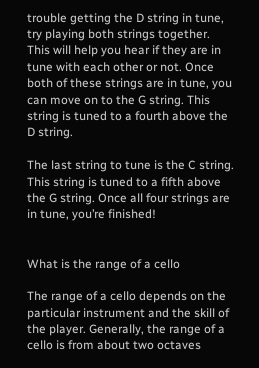trouble getting the D string in tune, try playing both strings together. This will help you hear if they are in tune with each other or not. Once both of these strings are in tune, you can move on to the G string. This string is tuned to a fourth above the D string.

The last string to tune is the C string. This string is tuned to a fifth above the G string. Once all four strings are in tune, you’re finished!


What is the range of a cello

The range of a cello depends on the particular instrument and the skill of the player. Generally, the range of a cello is from about two octaves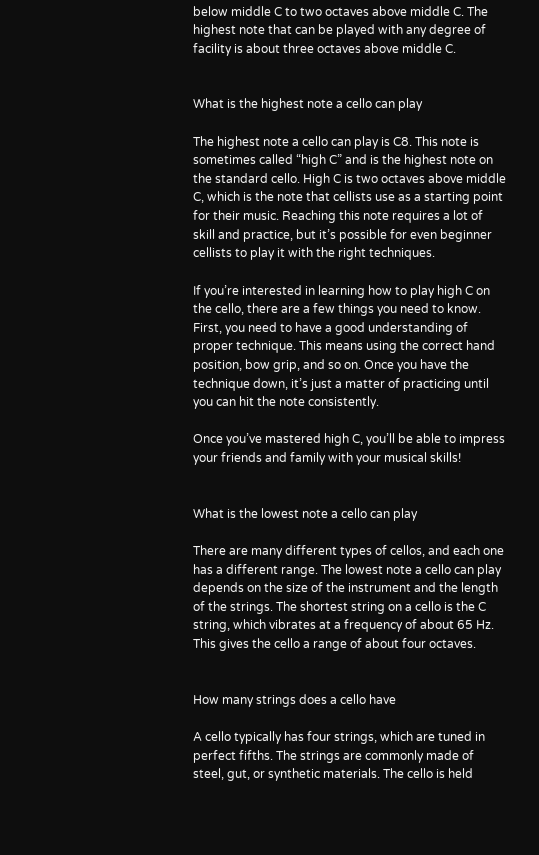below middle C to two octaves above middle C. The highest note that can be played with any degree of facility is about three octaves above middle C.


What is the highest note a cello can play

The highest note a cello can play is C8. This note is sometimes called “high C” and is the highest note on the standard cello. High C is two octaves above middle C, which is the note that cellists use as a starting point for their music. Reaching this note requires a lot of skill and practice, but it’s possible for even beginner cellists to play it with the right techniques.

If you’re interested in learning how to play high C on the cello, there are a few things you need to know. First, you need to have a good understanding of proper technique. This means using the correct hand position, bow grip, and so on. Once you have the technique down, it’s just a matter of practicing until you can hit the note consistently.

Once you’ve mastered high C, you’ll be able to impress your friends and family with your musical skills!


What is the lowest note a cello can play

There are many different types of cellos, and each one has a different range. The lowest note a cello can play depends on the size of the instrument and the length of the strings. The shortest string on a cello is the C string, which vibrates at a frequency of about 65 Hz. This gives the cello a range of about four octaves.


How many strings does a cello have

A cello typically has four strings, which are tuned in perfect fifths. The strings are commonly made of steel, gut, or synthetic materials. The cello is held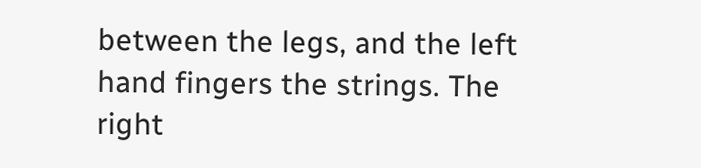between the legs, and the left hand fingers the strings. The right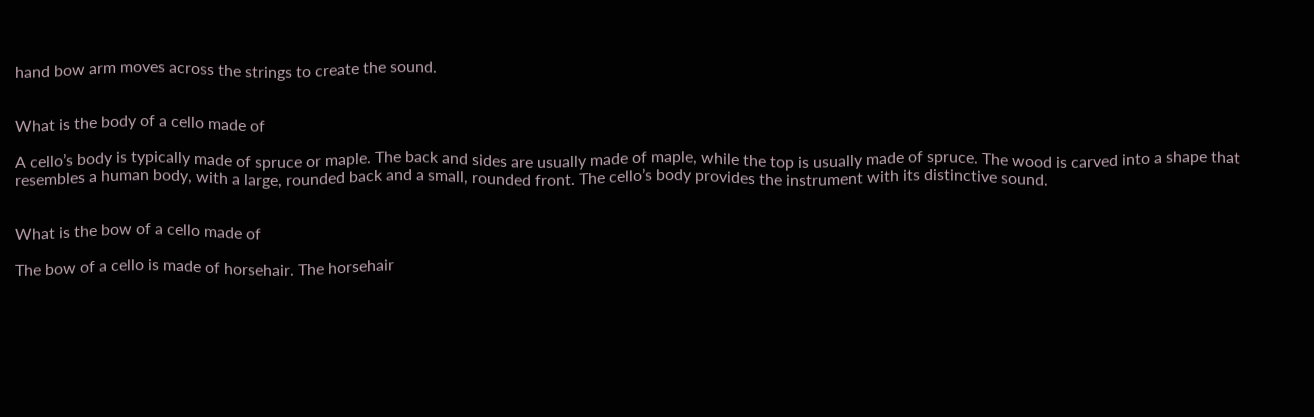hand bow arm moves across the strings to create the sound.


What is the body of a cello made of

A cello’s body is typically made of spruce or maple. The back and sides are usually made of maple, while the top is usually made of spruce. The wood is carved into a shape that resembles a human body, with a large, rounded back and a small, rounded front. The cello’s body provides the instrument with its distinctive sound.


What is the bow of a cello made of

The bow of a cello is made of horsehair. The horsehair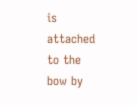is attached to the bow by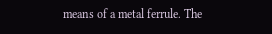means of a metal ferrule. The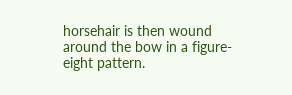horsehair is then wound around the bow in a figure-eight pattern.